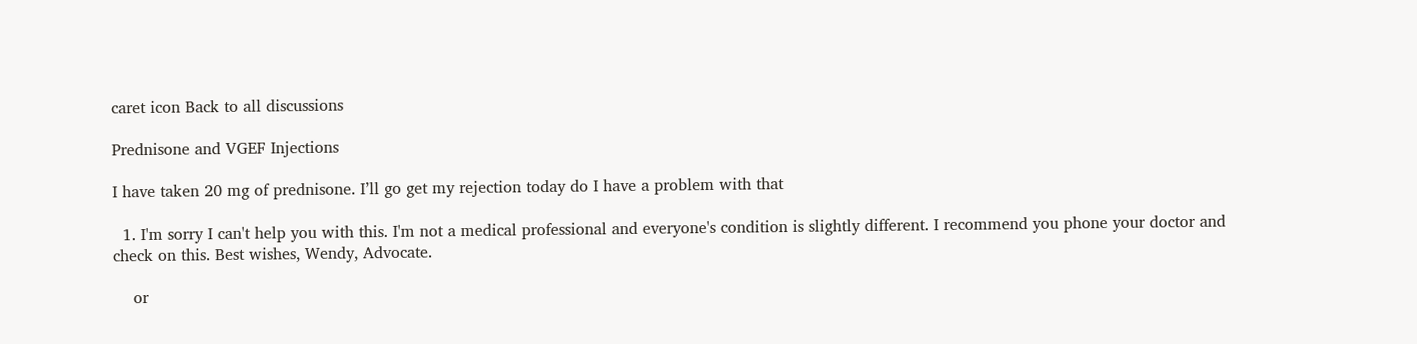caret icon Back to all discussions

Prednisone and VGEF Injections

I have taken 20 mg of prednisone. I’ll go get my rejection today do I have a problem with that

  1. I'm sorry I can't help you with this. I'm not a medical professional and everyone's condition is slightly different. I recommend you phone your doctor and check on this. Best wishes, Wendy, Advocate.

    or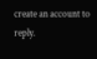create an account to reply.